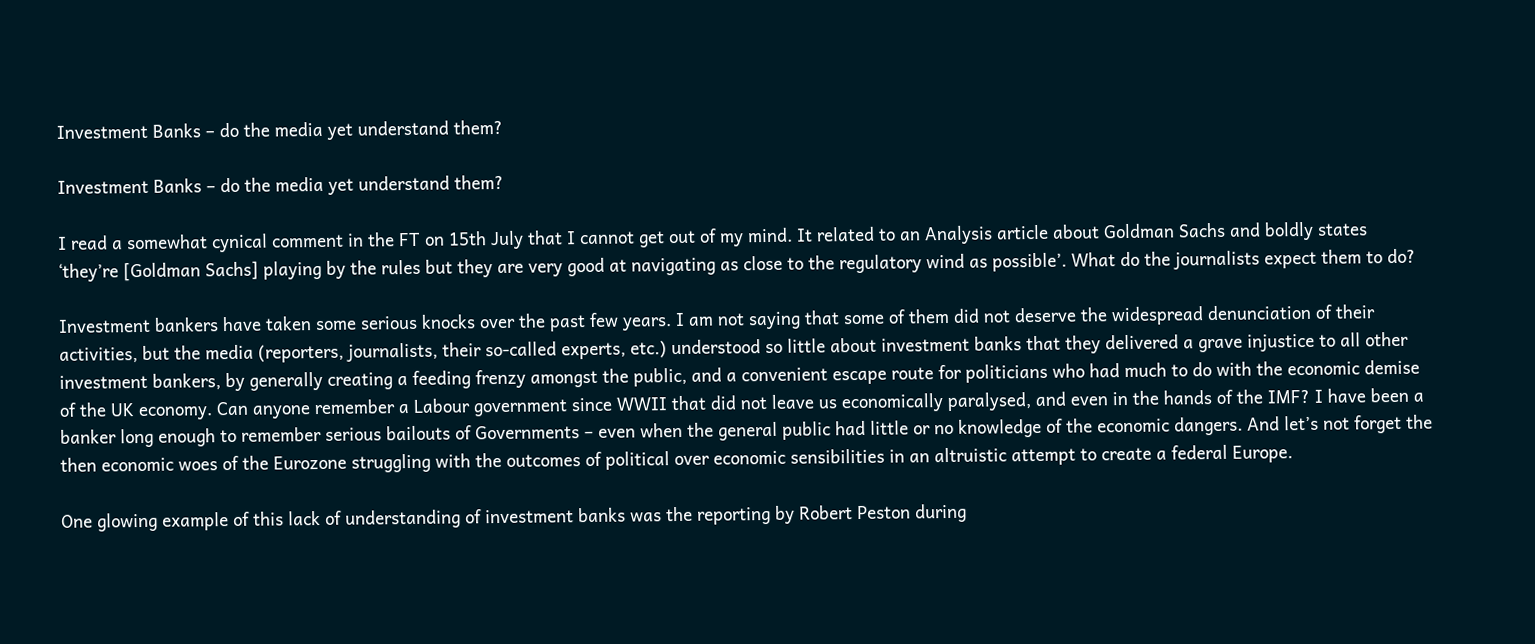Investment Banks – do the media yet understand them?

Investment Banks – do the media yet understand them?

I read a somewhat cynical comment in the FT on 15th July that I cannot get out of my mind. It related to an Analysis article about Goldman Sachs and boldly states ‘they’re [Goldman Sachs] playing by the rules but they are very good at navigating as close to the regulatory wind as possible’. What do the journalists expect them to do?

Investment bankers have taken some serious knocks over the past few years. I am not saying that some of them did not deserve the widespread denunciation of their activities, but the media (reporters, journalists, their so-called experts, etc.) understood so little about investment banks that they delivered a grave injustice to all other investment bankers, by generally creating a feeding frenzy amongst the public, and a convenient escape route for politicians who had much to do with the economic demise of the UK economy. Can anyone remember a Labour government since WWII that did not leave us economically paralysed, and even in the hands of the IMF? I have been a banker long enough to remember serious bailouts of Governments – even when the general public had little or no knowledge of the economic dangers. And let’s not forget the then economic woes of the Eurozone struggling with the outcomes of political over economic sensibilities in an altruistic attempt to create a federal Europe.

One glowing example of this lack of understanding of investment banks was the reporting by Robert Peston during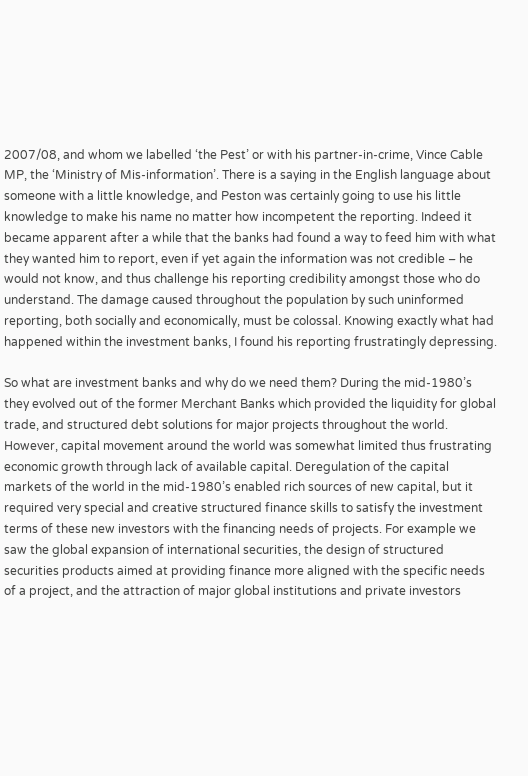2007/08, and whom we labelled ‘the Pest’ or with his partner-in-crime, Vince Cable MP, the ‘Ministry of Mis-information’. There is a saying in the English language about someone with a little knowledge, and Peston was certainly going to use his little knowledge to make his name no matter how incompetent the reporting. Indeed it became apparent after a while that the banks had found a way to feed him with what they wanted him to report, even if yet again the information was not credible – he would not know, and thus challenge his reporting credibility amongst those who do understand. The damage caused throughout the population by such uninformed reporting, both socially and economically, must be colossal. Knowing exactly what had happened within the investment banks, I found his reporting frustratingly depressing.

So what are investment banks and why do we need them? During the mid-1980’s they evolved out of the former Merchant Banks which provided the liquidity for global trade, and structured debt solutions for major projects throughout the world. However, capital movement around the world was somewhat limited thus frustrating economic growth through lack of available capital. Deregulation of the capital markets of the world in the mid-1980’s enabled rich sources of new capital, but it required very special and creative structured finance skills to satisfy the investment terms of these new investors with the financing needs of projects. For example we saw the global expansion of international securities, the design of structured securities products aimed at providing finance more aligned with the specific needs of a project, and the attraction of major global institutions and private investors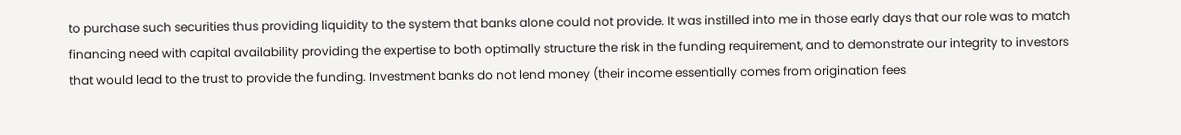to purchase such securities thus providing liquidity to the system that banks alone could not provide. It was instilled into me in those early days that our role was to match financing need with capital availability providing the expertise to both optimally structure the risk in the funding requirement, and to demonstrate our integrity to investors that would lead to the trust to provide the funding. Investment banks do not lend money (their income essentially comes from origination fees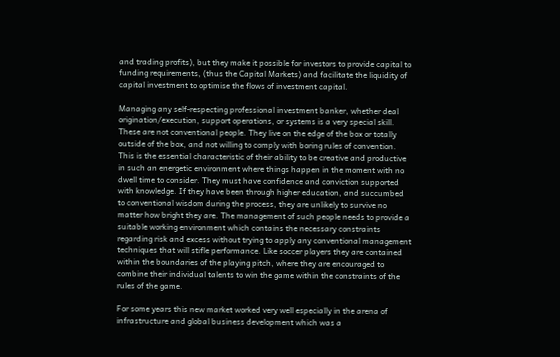and trading profits), but they make it possible for investors to provide capital to funding requirements, (thus the Capital Markets) and facilitate the liquidity of capital investment to optimise the flows of investment capital.

Managing any self-respecting professional investment banker, whether deal origination/execution, support operations, or systems is a very special skill. These are not conventional people. They live on the edge of the box or totally outside of the box, and not willing to comply with boring rules of convention. This is the essential characteristic of their ability to be creative and productive in such an energetic environment where things happen in the moment with no dwell time to consider. They must have confidence and conviction supported with knowledge. If they have been through higher education, and succumbed to conventional wisdom during the process, they are unlikely to survive no matter how bright they are. The management of such people needs to provide a suitable working environment which contains the necessary constraints regarding risk and excess without trying to apply any conventional management techniques that will stifle performance. Like soccer players they are contained within the boundaries of the playing pitch, where they are encouraged to combine their individual talents to win the game within the constraints of the rules of the game.

For some years this new market worked very well especially in the arena of infrastructure and global business development which was a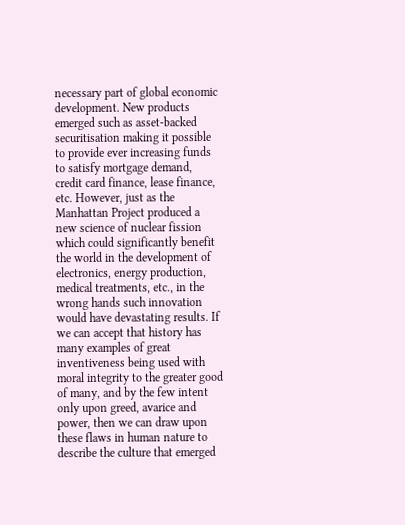necessary part of global economic development. New products emerged such as asset-backed securitisation making it possible to provide ever increasing funds to satisfy mortgage demand, credit card finance, lease finance, etc. However, just as the Manhattan Project produced a new science of nuclear fission which could significantly benefit the world in the development of electronics, energy production, medical treatments, etc., in the wrong hands such innovation would have devastating results. If we can accept that history has many examples of great inventiveness being used with moral integrity to the greater good of many, and by the few intent only upon greed, avarice and power, then we can draw upon these flaws in human nature to describe the culture that emerged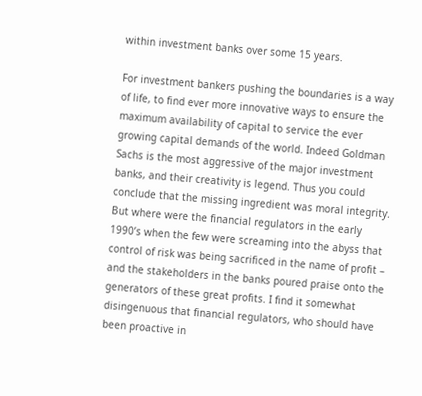within investment banks over some 15 years.

For investment bankers pushing the boundaries is a way of life, to find ever more innovative ways to ensure the maximum availability of capital to service the ever growing capital demands of the world. Indeed Goldman Sachs is the most aggressive of the major investment banks, and their creativity is legend. Thus you could conclude that the missing ingredient was moral integrity. But where were the financial regulators in the early 1990’s when the few were screaming into the abyss that control of risk was being sacrificed in the name of profit – and the stakeholders in the banks poured praise onto the generators of these great profits. I find it somewhat disingenuous that financial regulators, who should have been proactive in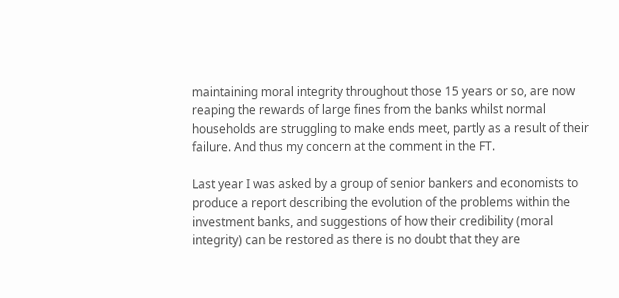maintaining moral integrity throughout those 15 years or so, are now reaping the rewards of large fines from the banks whilst normal households are struggling to make ends meet, partly as a result of their failure. And thus my concern at the comment in the FT.

Last year I was asked by a group of senior bankers and economists to produce a report describing the evolution of the problems within the investment banks, and suggestions of how their credibility (moral integrity) can be restored as there is no doubt that they are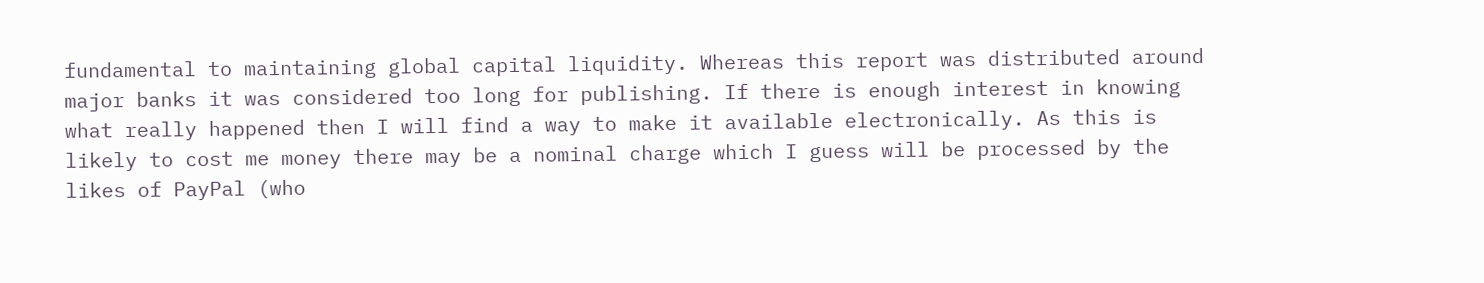fundamental to maintaining global capital liquidity. Whereas this report was distributed around major banks it was considered too long for publishing. If there is enough interest in knowing what really happened then I will find a way to make it available electronically. As this is likely to cost me money there may be a nominal charge which I guess will be processed by the likes of PayPal (who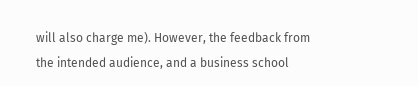will also charge me). However, the feedback from the intended audience, and a business school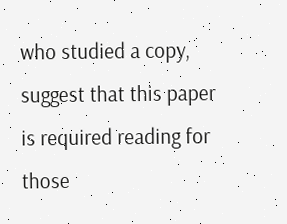who studied a copy, suggest that this paper is required reading for those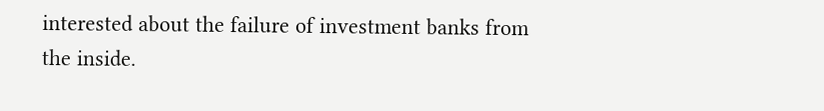interested about the failure of investment banks from the inside.